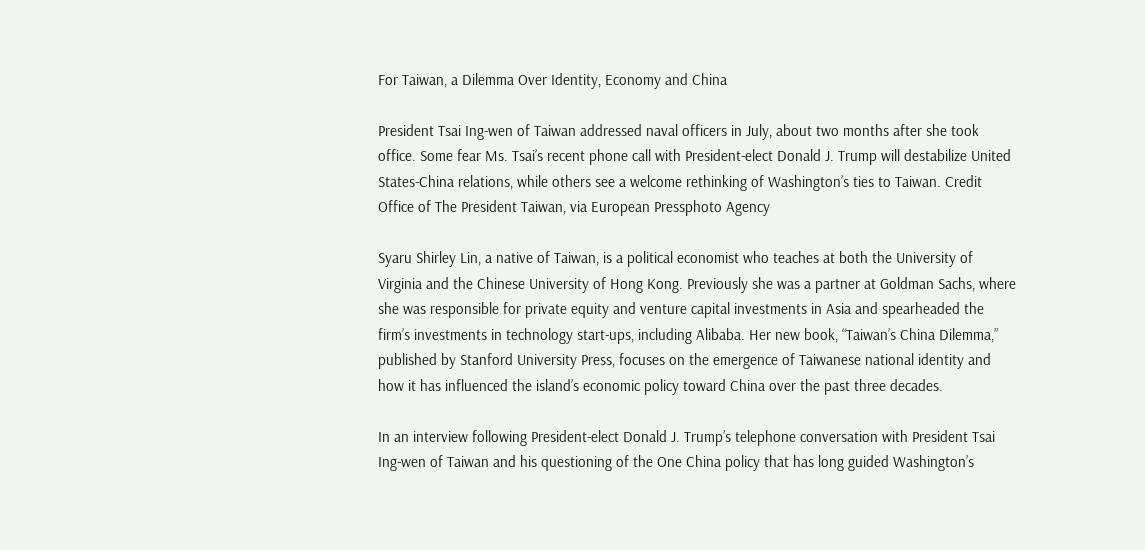For Taiwan, a Dilemma Over Identity, Economy and China

President Tsai Ing-wen of Taiwan addressed naval officers in July, about two months after she took office. Some fear Ms. Tsai’s recent phone call with President-elect Donald J. Trump will destabilize United States-China relations, while others see a welcome rethinking of Washington’s ties to Taiwan. Credit Office of The President Taiwan, via European Pressphoto Agency

Syaru Shirley Lin, a native of Taiwan, is a political economist who teaches at both the University of Virginia and the Chinese University of Hong Kong. Previously she was a partner at Goldman Sachs, where she was responsible for private equity and venture capital investments in Asia and spearheaded the firm’s investments in technology start-ups, including Alibaba. Her new book, “Taiwan’s China Dilemma,” published by Stanford University Press, focuses on the emergence of Taiwanese national identity and how it has influenced the island’s economic policy toward China over the past three decades.

In an interview following President-elect Donald J. Trump’s telephone conversation with President Tsai Ing-wen of Taiwan and his questioning of the One China policy that has long guided Washington’s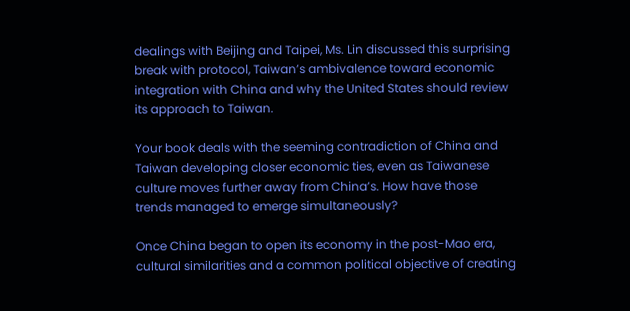dealings with Beijing and Taipei, Ms. Lin discussed this surprising break with protocol, Taiwan’s ambivalence toward economic integration with China and why the United States should review its approach to Taiwan.

Your book deals with the seeming contradiction of China and Taiwan developing closer economic ties, even as Taiwanese culture moves further away from China’s. How have those trends managed to emerge simultaneously?

Once China began to open its economy in the post-Mao era, cultural similarities and a common political objective of creating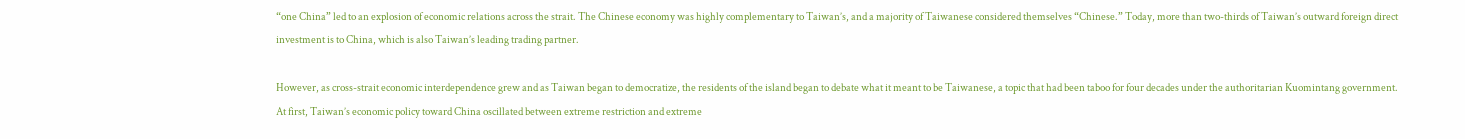“one China” led to an explosion of economic relations across the strait. The Chinese economy was highly complementary to Taiwan’s, and a majority of Taiwanese considered themselves “Chinese.” Today, more than two-thirds of Taiwan’s outward foreign direct investment is to China, which is also Taiwan’s leading trading partner.

However, as cross-strait economic interdependence grew and as Taiwan began to democratize, the residents of the island began to debate what it meant to be Taiwanese, a topic that had been taboo for four decades under the authoritarian Kuomintang government. At first, Taiwan’s economic policy toward China oscillated between extreme restriction and extreme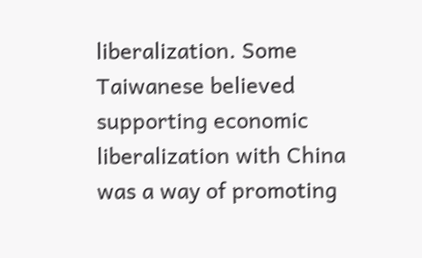liberalization. Some Taiwanese believed supporting economic liberalization with China was a way of promoting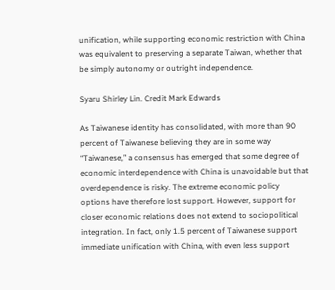unification, while supporting economic restriction with China was equivalent to preserving a separate Taiwan, whether that be simply autonomy or outright independence.

Syaru Shirley Lin. Credit Mark Edwards

As Taiwanese identity has consolidated, with more than 90 percent of Taiwanese believing they are in some way “Taiwanese,” a consensus has emerged that some degree of economic interdependence with China is unavoidable but that overdependence is risky. The extreme economic policy options have therefore lost support. However, support for closer economic relations does not extend to sociopolitical integration. In fact, only 1.5 percent of Taiwanese support immediate unification with China, with even less support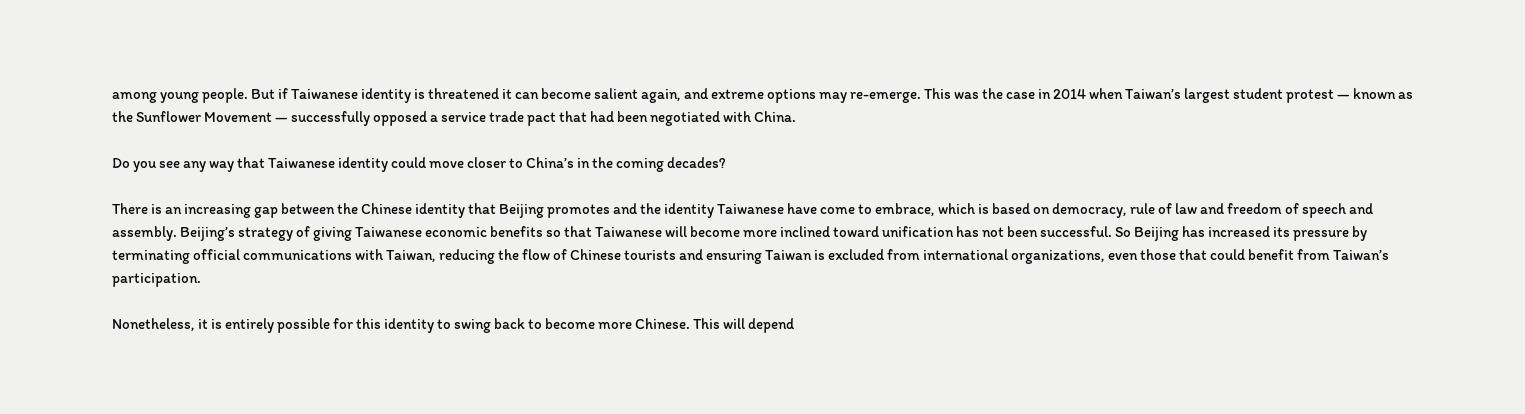among young people. But if Taiwanese identity is threatened it can become salient again, and extreme options may re-emerge. This was the case in 2014 when Taiwan’s largest student protest — known as the Sunflower Movement — successfully opposed a service trade pact that had been negotiated with China.

Do you see any way that Taiwanese identity could move closer to China’s in the coming decades?

There is an increasing gap between the Chinese identity that Beijing promotes and the identity Taiwanese have come to embrace, which is based on democracy, rule of law and freedom of speech and assembly. Beijing’s strategy of giving Taiwanese economic benefits so that Taiwanese will become more inclined toward unification has not been successful. So Beijing has increased its pressure by terminating official communications with Taiwan, reducing the flow of Chinese tourists and ensuring Taiwan is excluded from international organizations, even those that could benefit from Taiwan’s participation.

Nonetheless, it is entirely possible for this identity to swing back to become more Chinese. This will depend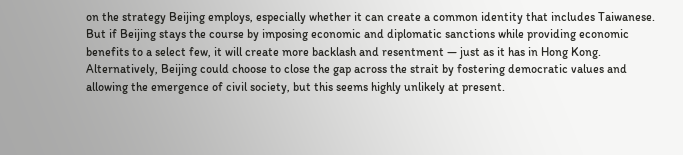on the strategy Beijing employs, especially whether it can create a common identity that includes Taiwanese. But if Beijing stays the course by imposing economic and diplomatic sanctions while providing economic benefits to a select few, it will create more backlash and resentment — just as it has in Hong Kong. Alternatively, Beijing could choose to close the gap across the strait by fostering democratic values and allowing the emergence of civil society, but this seems highly unlikely at present.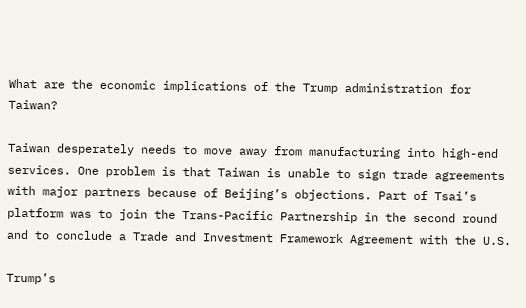What are the economic implications of the Trump administration for Taiwan?

Taiwan desperately needs to move away from manufacturing into high-end services. One problem is that Taiwan is unable to sign trade agreements with major partners because of Beijing’s objections. Part of Tsai’s platform was to join the Trans-Pacific Partnership in the second round and to conclude a Trade and Investment Framework Agreement with the U.S.

Trump’s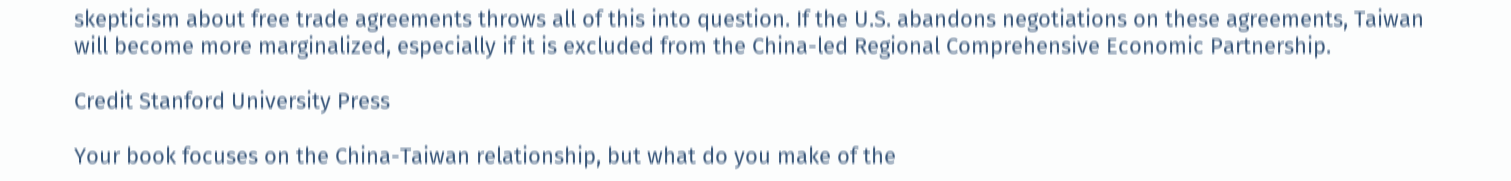skepticism about free trade agreements throws all of this into question. If the U.S. abandons negotiations on these agreements, Taiwan will become more marginalized, especially if it is excluded from the China-led Regional Comprehensive Economic Partnership.

Credit Stanford University Press

Your book focuses on the China-Taiwan relationship, but what do you make of the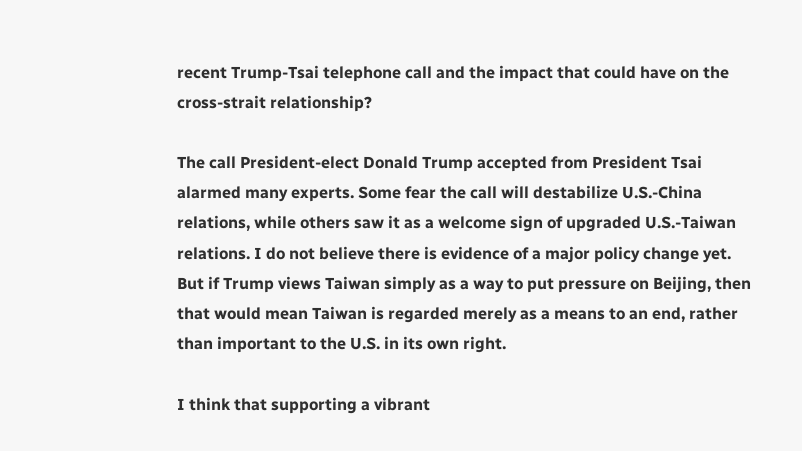recent Trump-Tsai telephone call and the impact that could have on the cross-strait relationship?

The call President-elect Donald Trump accepted from President Tsai alarmed many experts. Some fear the call will destabilize U.S.-China relations, while others saw it as a welcome sign of upgraded U.S.-Taiwan relations. I do not believe there is evidence of a major policy change yet. But if Trump views Taiwan simply as a way to put pressure on Beijing, then that would mean Taiwan is regarded merely as a means to an end, rather than important to the U.S. in its own right.

I think that supporting a vibrant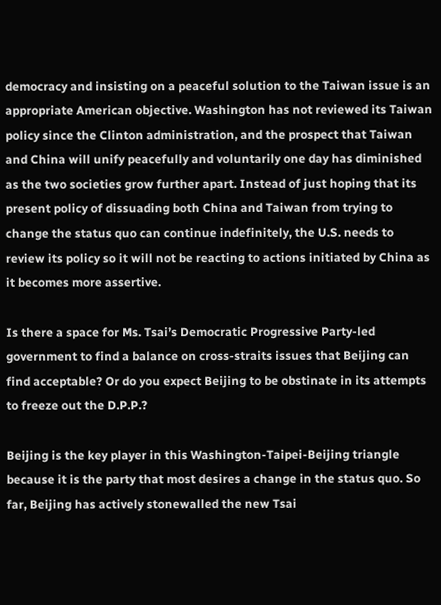democracy and insisting on a peaceful solution to the Taiwan issue is an appropriate American objective. Washington has not reviewed its Taiwan policy since the Clinton administration, and the prospect that Taiwan and China will unify peacefully and voluntarily one day has diminished as the two societies grow further apart. Instead of just hoping that its present policy of dissuading both China and Taiwan from trying to change the status quo can continue indefinitely, the U.S. needs to review its policy so it will not be reacting to actions initiated by China as it becomes more assertive.

Is there a space for Ms. Tsai’s Democratic Progressive Party-led government to find a balance on cross-straits issues that Beijing can find acceptable? Or do you expect Beijing to be obstinate in its attempts to freeze out the D.P.P.?

Beijing is the key player in this Washington-Taipei-Beijing triangle because it is the party that most desires a change in the status quo. So far, Beijing has actively stonewalled the new Tsai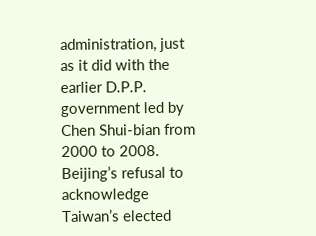administration, just as it did with the earlier D.P.P. government led by Chen Shui-bian from 2000 to 2008. Beijing’s refusal to acknowledge Taiwan’s elected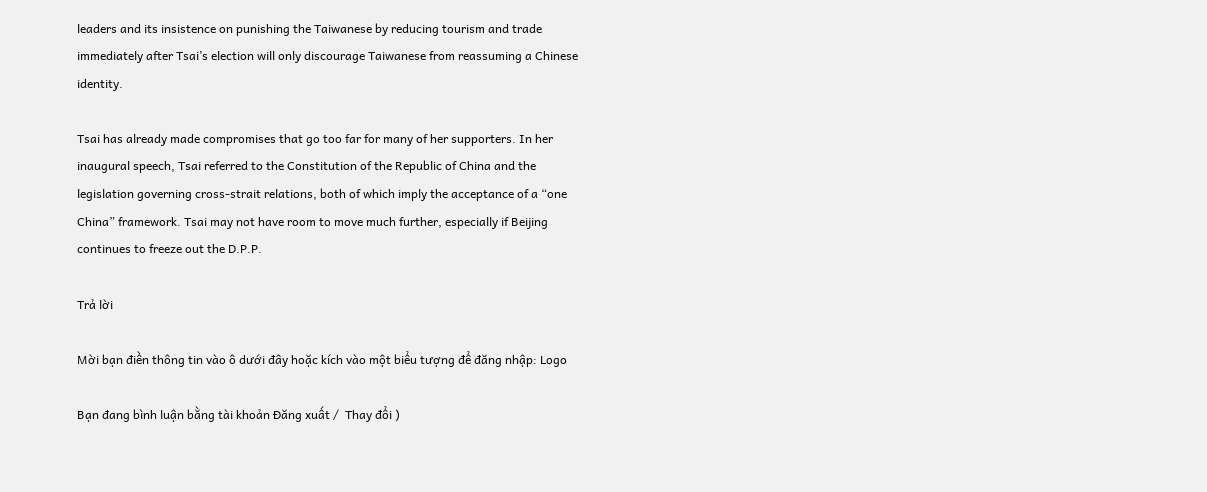leaders and its insistence on punishing the Taiwanese by reducing tourism and trade immediately after Tsai’s election will only discourage Taiwanese from reassuming a Chinese identity.

Tsai has already made compromises that go too far for many of her supporters. In her inaugural speech, Tsai referred to the Constitution of the Republic of China and the legislation governing cross-strait relations, both of which imply the acceptance of a “one China” framework. Tsai may not have room to move much further, especially if Beijing continues to freeze out the D.P.P.

Trả lời

Mời bạn điền thông tin vào ô dưới đây hoặc kích vào một biểu tượng để đăng nhập: Logo

Bạn đang bình luận bằng tài khoản Đăng xuất /  Thay đổi )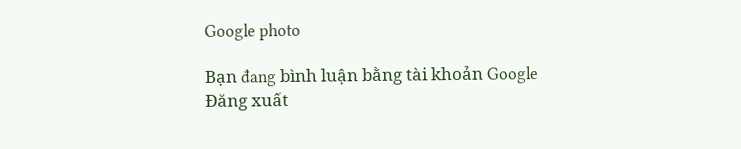Google photo

Bạn đang bình luận bằng tài khoản Google Đăng xuất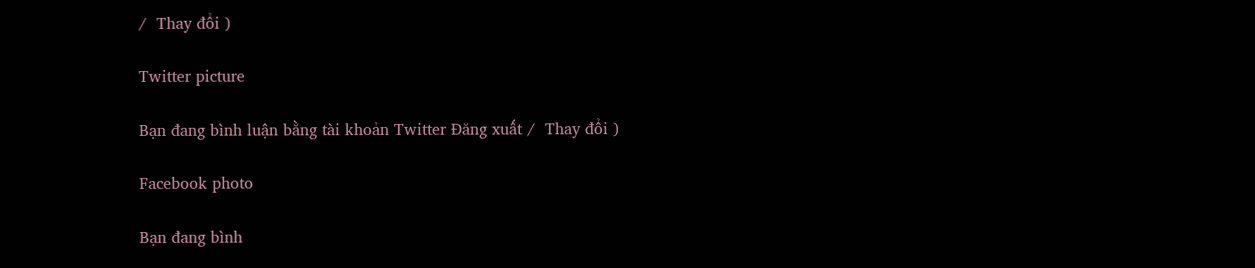/  Thay đổi )

Twitter picture

Bạn đang bình luận bằng tài khoản Twitter Đăng xuất /  Thay đổi )

Facebook photo

Bạn đang bình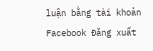luận bằng tài khoản Facebook Đăng xuất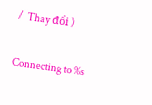/  Thay đổi )

Connecting to %s